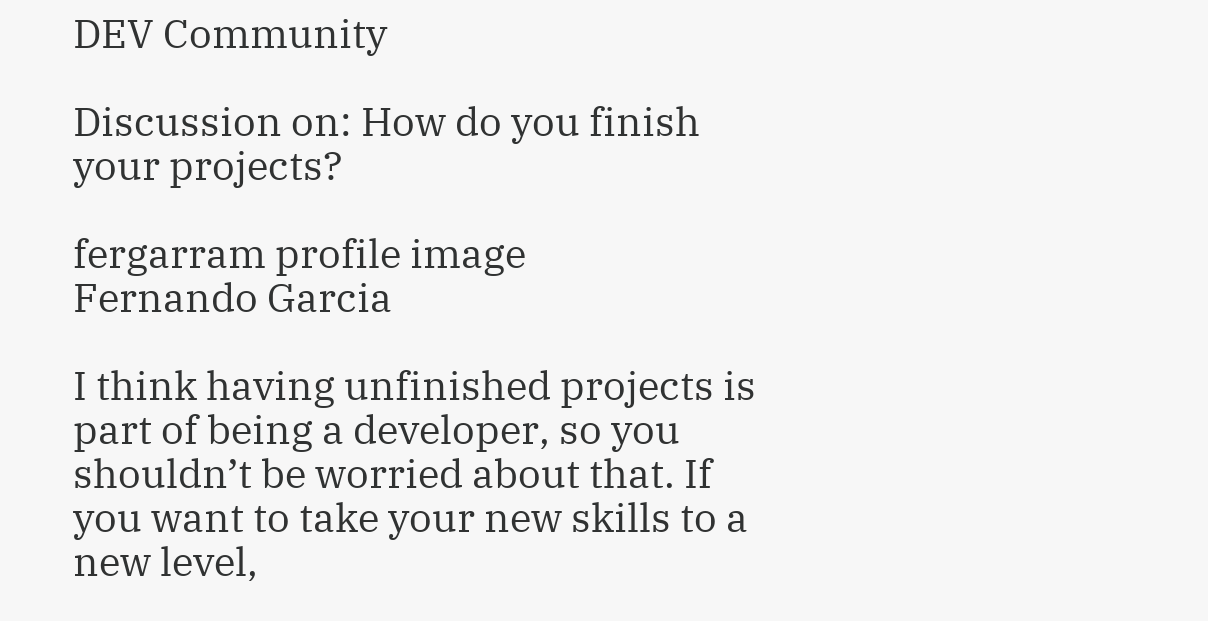DEV Community

Discussion on: How do you finish your projects?

fergarram profile image
Fernando Garcia

I think having unfinished projects is part of being a developer, so you shouldn’t be worried about that. If you want to take your new skills to a new level,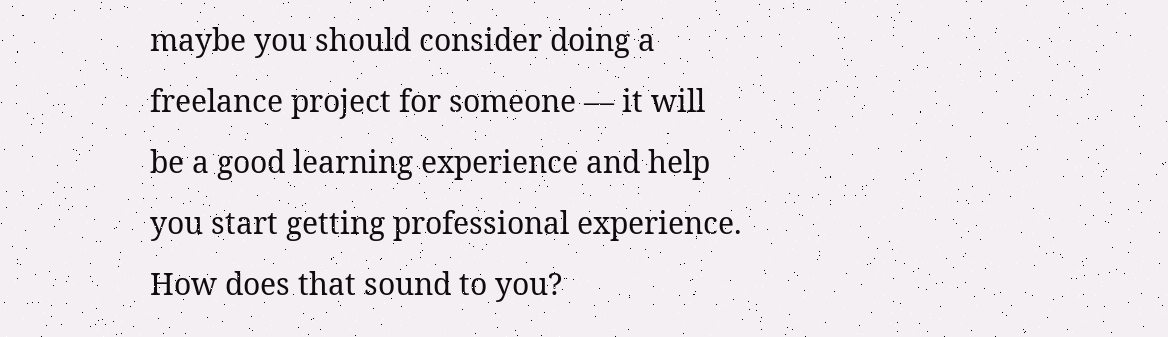maybe you should consider doing a freelance project for someone — it will be a good learning experience and help you start getting professional experience. How does that sound to you?